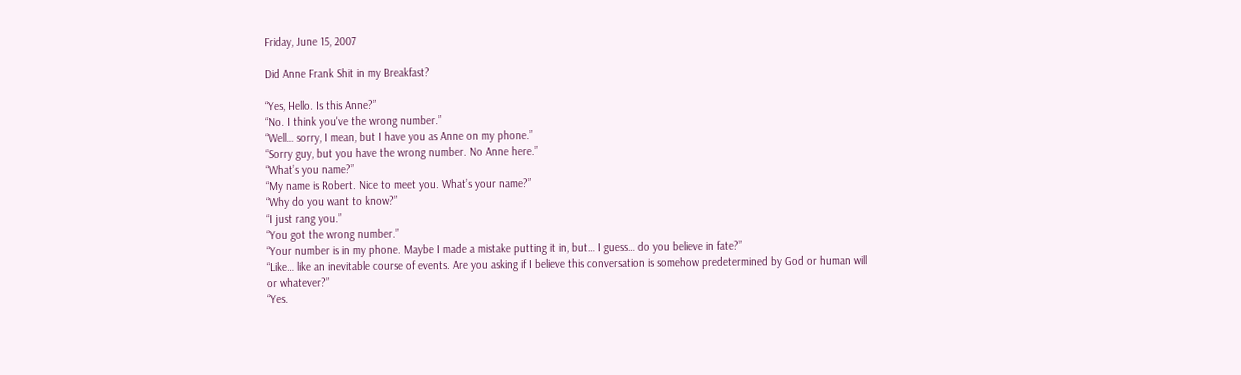Friday, June 15, 2007

Did Anne Frank Shit in my Breakfast?

“Yes, Hello. Is this Anne?”
“No. I think you've the wrong number.”
“Well… sorry, I mean, but I have you as Anne on my phone.”
“Sorry guy, but you have the wrong number. No Anne here.”
“What’s you name?”
“My name is Robert. Nice to meet you. What’s your name?”
“Why do you want to know?”
“I just rang you.”
“You got the wrong number.”
“Your number is in my phone. Maybe I made a mistake putting it in, but… I guess… do you believe in fate?”
“Like… like an inevitable course of events. Are you asking if I believe this conversation is somehow predetermined by God or human will or whatever?”
“Yes.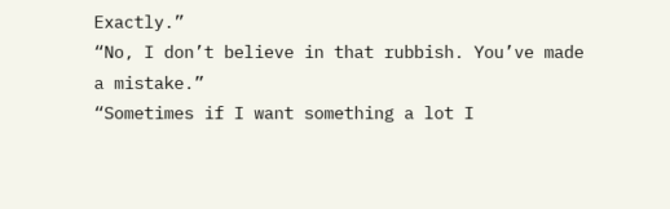Exactly.”
“No, I don’t believe in that rubbish. You’ve made a mistake.”
“Sometimes if I want something a lot I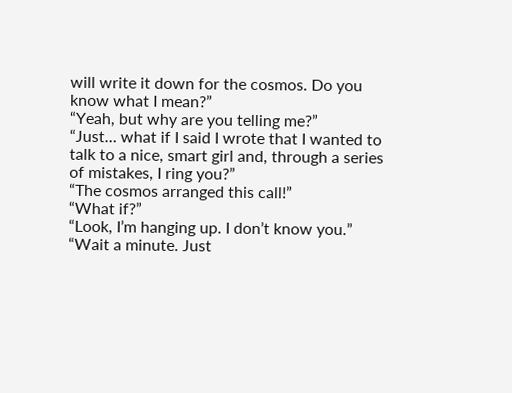will write it down for the cosmos. Do you know what I mean?”
“Yeah, but why are you telling me?”
“Just… what if I said I wrote that I wanted to talk to a nice, smart girl and, through a series of mistakes, I ring you?”
“The cosmos arranged this call!”
“What if?”
“Look, I’m hanging up. I don’t know you.”
“Wait a minute. Just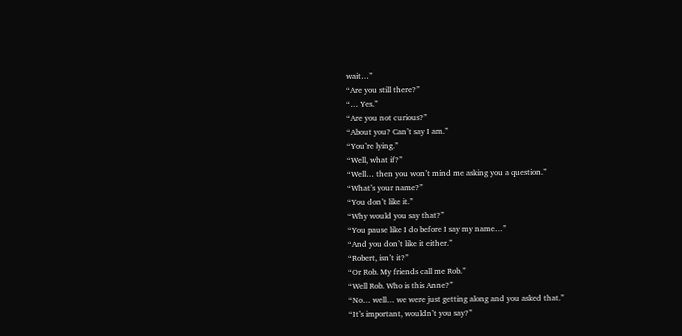wait…”
“Are you still there?”
“… Yes.”
“Are you not curious?”
“About you? Can’t say I am.”
“You’re lying.”
“Well, what if?”
“Well… then you won’t mind me asking you a question.”
“What’s your name?”
“You don’t like it.”
“Why would you say that?”
“You pause like I do before I say my name…”
“And you don’t like it either.”
“Robert, isn’t it?”
“Or Rob. My friends call me Rob.”
“Well Rob. Who is this Anne?”
“No… well… we were just getting along and you asked that.”
“It’s important, wouldn’t you say?”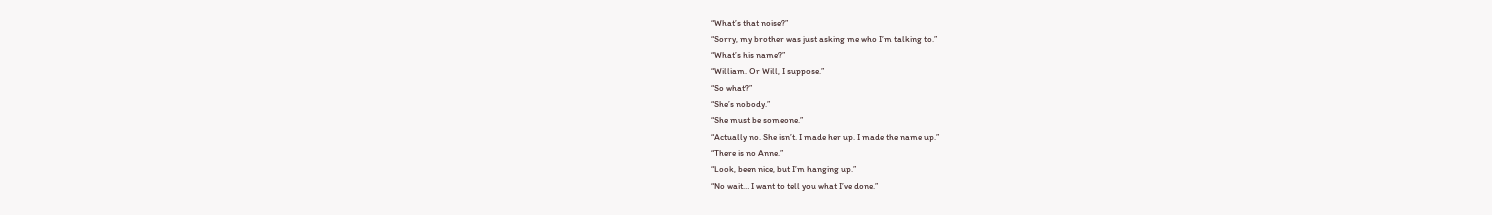“What’s that noise?”
“Sorry, my brother was just asking me who I’m talking to.”
“What’s his name?”
“William. Or Will, I suppose.”
“So what?”
“She’s nobody.”
“She must be someone.”
“Actually no. She isn’t. I made her up. I made the name up.”
“There is no Anne.”
“Look, been nice, but I’m hanging up.”
“No wait… I want to tell you what I’ve done.”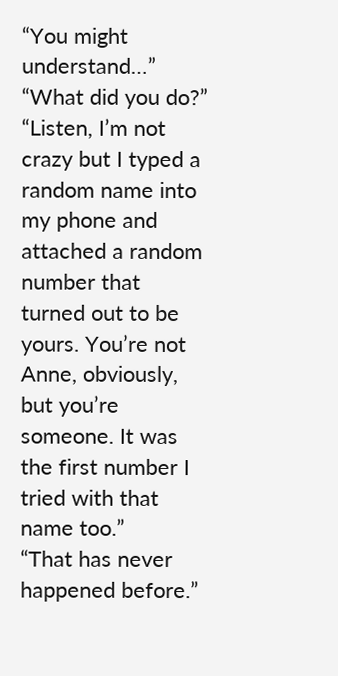“You might understand…”
“What did you do?”
“Listen, I’m not crazy but I typed a random name into my phone and attached a random number that turned out to be yours. You’re not Anne, obviously, but you’re someone. It was the first number I tried with that name too.”
“That has never happened before.”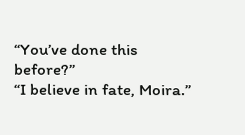“You’ve done this before?”
“I believe in fate, Moira.”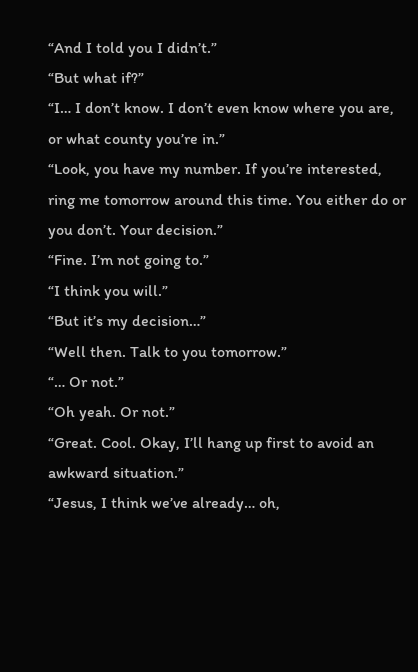“And I told you I didn’t.”
“But what if?”
“I… I don’t know. I don’t even know where you are, or what county you’re in.”
“Look, you have my number. If you’re interested, ring me tomorrow around this time. You either do or you don’t. Your decision.”
“Fine. I’m not going to.”
“I think you will.”
“But it’s my decision…”
“Well then. Talk to you tomorrow.”
“… Or not.”
“Oh yeah. Or not.”
“Great. Cool. Okay, I’ll hang up first to avoid an awkward situation.”
“Jesus, I think we’ve already… oh,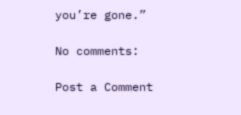you’re gone.”

No comments:

Post a Comment